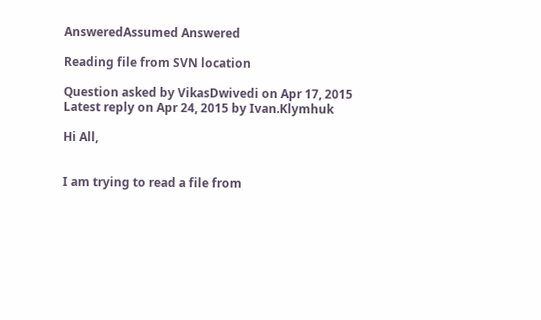AnsweredAssumed Answered

Reading file from SVN location

Question asked by VikasDwivedi on Apr 17, 2015
Latest reply on Apr 24, 2015 by Ivan.Klymhuk

Hi All,


I am trying to read a file from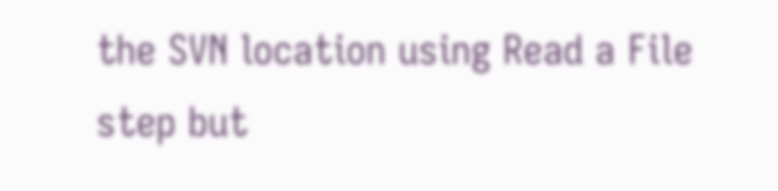the SVN location using Read a File step but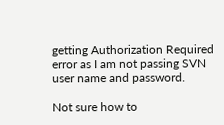getting Authorization Required error as I am not passing SVN user name and password.

Not sure how to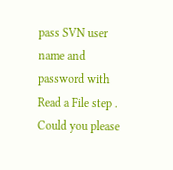pass SVN user name and password with Read a File step . Could you please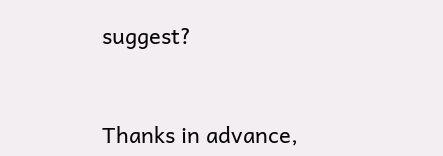suggest?


Thanks in advance,